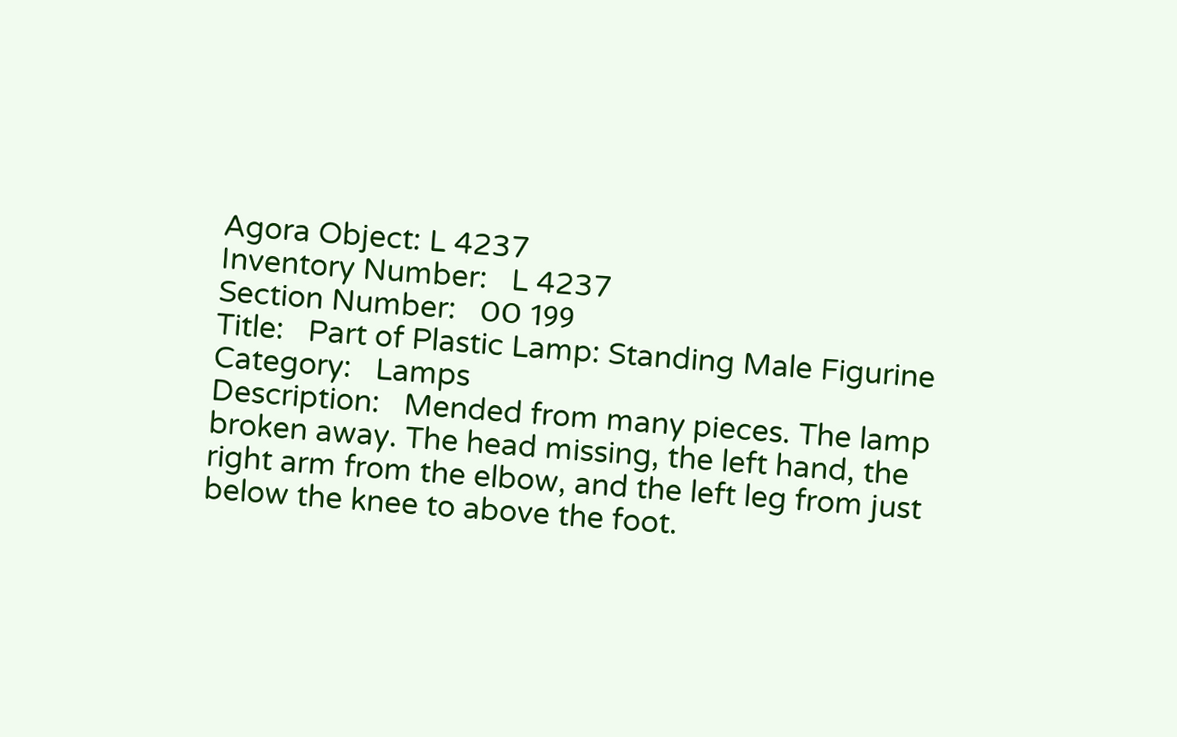Agora Object: L 4237
Inventory Number:   L 4237
Section Number:   ΟΟ 199
Title:   Part of Plastic Lamp: Standing Male Figurine
Category:   Lamps
Description:   Mended from many pieces. The lamp broken away. The head missing, the left hand, the right arm from the elbow, and the left leg from just below the knee to above the foot.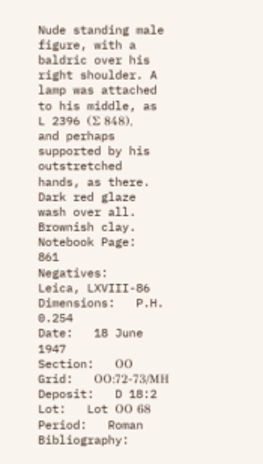Nude standing male figure, with a baldric over his right shoulder. A lamp was attached to his middle, as L 2396 (Σ 848), and perhaps supported by his outstretched hands, as there.
Dark red glaze wash over all.
Brownish clay.
Notebook Page:   861
Negatives:   Leica, LXVIII-86
Dimensions:   P.H. 0.254
Date:   18 June 1947
Section:   ΟΟ
Grid:   ΟΟ:72-73/ΜΗ
Deposit:   D 18:2
Lot:   Lot ΟΟ 68
Period:   Roman
Bibliography: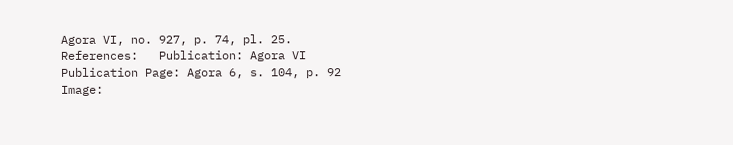Agora VI, no. 927, p. 74, pl. 25.
References:   Publication: Agora VI
Publication Page: Agora 6, s. 104, p. 92
Image: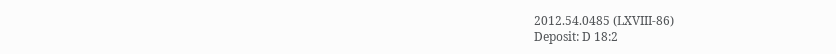2012.54.0485 (LXVIII-86)
Deposit: D 18:2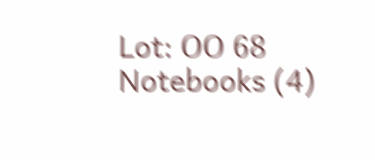Lot: ΟΟ 68
Notebooks (4)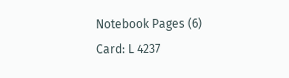Notebook Pages (6)
Card: L 4237